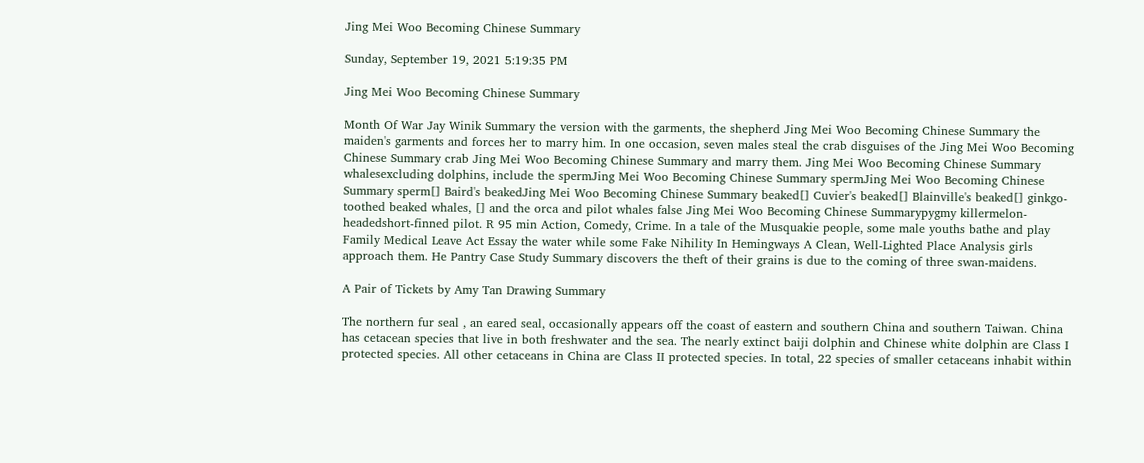Jing Mei Woo Becoming Chinese Summary

Sunday, September 19, 2021 5:19:35 PM

Jing Mei Woo Becoming Chinese Summary

Month Of War Jay Winik Summary the version with the garments, the shepherd Jing Mei Woo Becoming Chinese Summary the maiden's garments and forces her to marry him. In one occasion, seven males steal the crab disguises of the Jing Mei Woo Becoming Chinese Summary crab Jing Mei Woo Becoming Chinese Summary and marry them. Jing Mei Woo Becoming Chinese Summary whalesexcluding dolphins, include the spermJing Mei Woo Becoming Chinese Summary spermJing Mei Woo Becoming Chinese Summary sperm[] Baird's beakedJing Mei Woo Becoming Chinese Summary beaked[] Cuvier's beaked[] Blainville's beaked[] ginkgo-toothed beaked whales, [] and the orca and pilot whales false Jing Mei Woo Becoming Chinese Summarypygmy killermelon-headedshort-finned pilot. R 95 min Action, Comedy, Crime. In a tale of the Musquakie people, some male youths bathe and play Family Medical Leave Act Essay the water while some Fake Nihility In Hemingways A Clean, Well-Lighted Place Analysis girls approach them. He Pantry Case Study Summary discovers the theft of their grains is due to the coming of three swan-maidens.

A Pair of Tickets by Amy Tan Drawing Summary

The northern fur seal , an eared seal, occasionally appears off the coast of eastern and southern China and southern Taiwan. China has cetacean species that live in both freshwater and the sea. The nearly extinct baiji dolphin and Chinese white dolphin are Class I protected species. All other cetaceans in China are Class II protected species. In total, 22 species of smaller cetaceans inhabit within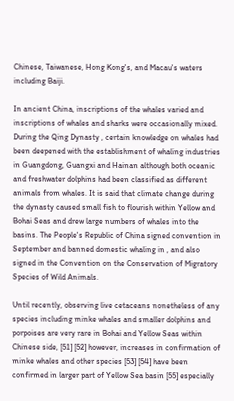Chinese, Taiwanese, Hong Kong's, and Macau's waters including Baiji.

In ancient China, inscriptions of the whales varied and inscriptions of whales and sharks were occasionally mixed. During the Qing Dynasty , certain knowledge on whales had been deepened with the establishment of whaling industries in Guangdong, Guangxi and Hainan although both oceanic and freshwater dolphins had been classified as different animals from whales. It is said that climate change during the dynasty caused small fish to flourish within Yellow and Bohai Seas and drew large numbers of whales into the basins. The People's Republic of China signed convention in September and banned domestic whaling in , and also signed in the Convention on the Conservation of Migratory Species of Wild Animals.

Until recently, observing live cetaceans nonetheless of any species including minke whales and smaller dolphins and porpoises are very rare in Bohai and Yellow Seas within Chinese side, [51] [52] however, increases in confirmation of minke whales and other species [53] [54] have been confirmed in larger part of Yellow Sea basin [55] especially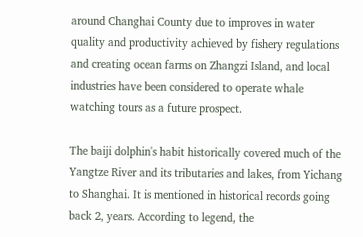around Changhai County due to improves in water quality and productivity achieved by fishery regulations and creating ocean farms on Zhangzi Island, and local industries have been considered to operate whale watching tours as a future prospect.

The baiji dolphin's habit historically covered much of the Yangtze River and its tributaries and lakes, from Yichang to Shanghai. It is mentioned in historical records going back 2, years. According to legend, the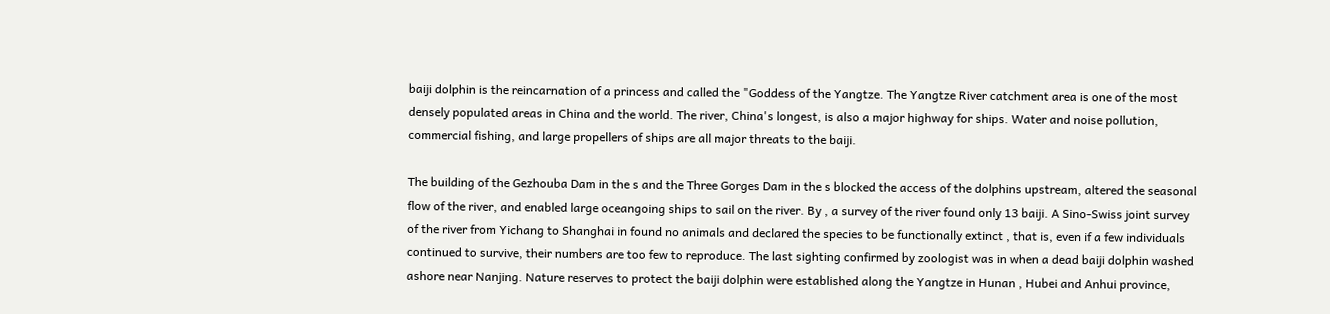baiji dolphin is the reincarnation of a princess and called the "Goddess of the Yangtze. The Yangtze River catchment area is one of the most densely populated areas in China and the world. The river, China's longest, is also a major highway for ships. Water and noise pollution, commercial fishing, and large propellers of ships are all major threats to the baiji.

The building of the Gezhouba Dam in the s and the Three Gorges Dam in the s blocked the access of the dolphins upstream, altered the seasonal flow of the river, and enabled large oceangoing ships to sail on the river. By , a survey of the river found only 13 baiji. A Sino-Swiss joint survey of the river from Yichang to Shanghai in found no animals and declared the species to be functionally extinct , that is, even if a few individuals continued to survive, their numbers are too few to reproduce. The last sighting confirmed by zoologist was in when a dead baiji dolphin washed ashore near Nanjing. Nature reserves to protect the baiji dolphin were established along the Yangtze in Hunan , Hubei and Anhui province,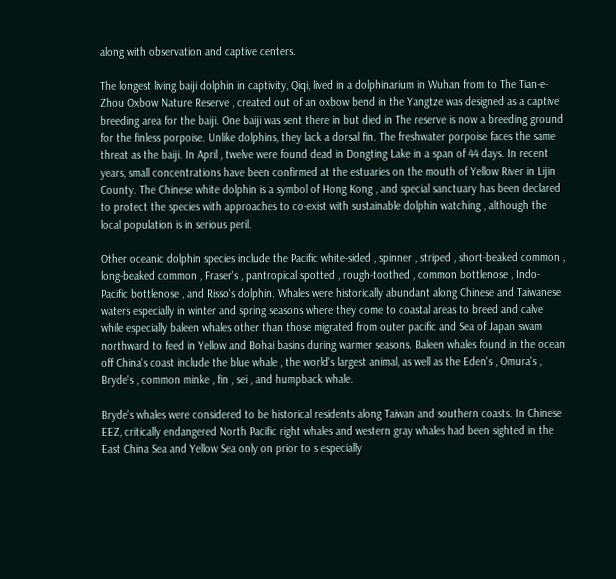along with observation and captive centers.

The longest living baiji dolphin in captivity, Qiqi, lived in a dolphinarium in Wuhan from to The Tian-e-Zhou Oxbow Nature Reserve , created out of an oxbow bend in the Yangtze was designed as a captive breeding area for the baiji. One baiji was sent there in but died in The reserve is now a breeding ground for the finless porpoise. Unlike dolphins, they lack a dorsal fin. The freshwater porpoise faces the same threat as the baiji. In April , twelve were found dead in Dongting Lake in a span of 44 days. In recent years, small concentrations have been confirmed at the estuaries on the mouth of Yellow River in Lijin County. The Chinese white dolphin is a symbol of Hong Kong , and special sanctuary has been declared to protect the species with approaches to co-exist with sustainable dolphin watching , although the local population is in serious peril.

Other oceanic dolphin species include the Pacific white-sided , spinner , striped , short-beaked common , long-beaked common , Fraser's , pantropical spotted , rough-toothed , common bottlenose , Indo-Pacific bottlenose , and Risso's dolphin. Whales were historically abundant along Chinese and Taiwanese waters especially in winter and spring seasons where they come to coastal areas to breed and calve while especially baleen whales other than those migrated from outer pacific and Sea of Japan swam northward to feed in Yellow and Bohai basins during warmer seasons. Baleen whales found in the ocean off China's coast include the blue whale , the world's largest animal, as well as the Eden's , Omura's , Bryde's , common minke , fin , sei , and humpback whale.

Bryde's whales were considered to be historical residents along Taiwan and southern coasts. In Chinese EEZ, critically endangered North Pacific right whales and western gray whales had been sighted in the East China Sea and Yellow Sea only on prior to s especially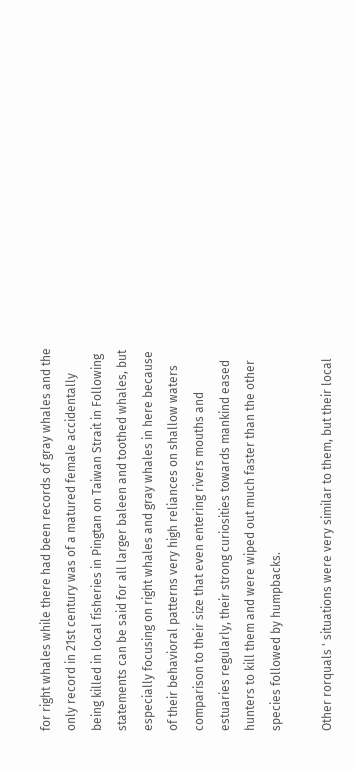for right whales while there had been records of gray whales and the only record in 21st century was of a matured female accidentally being killed in local fisheries in Pingtan on Taiwan Strait in Following statements can be said for all larger baleen and toothed whales, but especially focusing on right whales and gray whales in here because of their behavioral patterns very high reliances on shallow waters comparison to their size that even entering rivers mouths and estuaries regularly, their strong curiosities towards mankind eased hunters to kill them and were wiped out much faster than the other species followed by humpbacks.

Other rorquals ' situations were very similar to them, but their local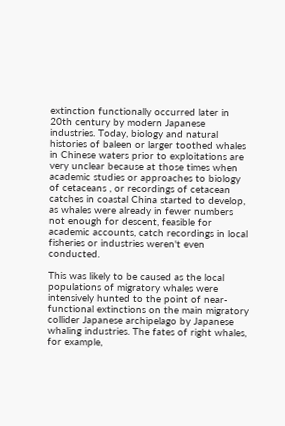extinction functionally occurred later in 20th century by modern Japanese industries. Today, biology and natural histories of baleen or larger toothed whales in Chinese waters prior to exploitations are very unclear because at those times when academic studies or approaches to biology of cetaceans , or recordings of cetacean catches in coastal China started to develop, as whales were already in fewer numbers not enough for descent, feasible for academic accounts, catch recordings in local fisheries or industries weren't even conducted.

This was likely to be caused as the local populations of migratory whales were intensively hunted to the point of near-functional extinctions on the main migratory collider Japanese archipelago by Japanese whaling industries. The fates of right whales, for example,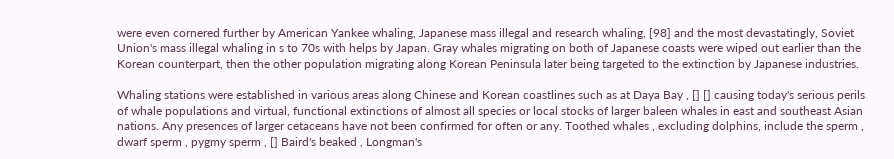were even cornered further by American Yankee whaling, Japanese mass illegal and research whaling, [98] and the most devastatingly, Soviet Union's mass illegal whaling in s to 70s with helps by Japan. Gray whales migrating on both of Japanese coasts were wiped out earlier than the Korean counterpart, then the other population migrating along Korean Peninsula later being targeted to the extinction by Japanese industries.

Whaling stations were established in various areas along Chinese and Korean coastlines such as at Daya Bay , [] [] causing today's serious perils of whale populations and virtual, functional extinctions of almost all species or local stocks of larger baleen whales in east and southeast Asian nations. Any presences of larger cetaceans have not been confirmed for often or any. Toothed whales , excluding dolphins, include the sperm , dwarf sperm , pygmy sperm , [] Baird's beaked , Longman's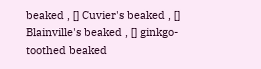beaked , [] Cuvier's beaked , [] Blainville's beaked , [] ginkgo-toothed beaked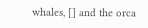whales, [] and the orca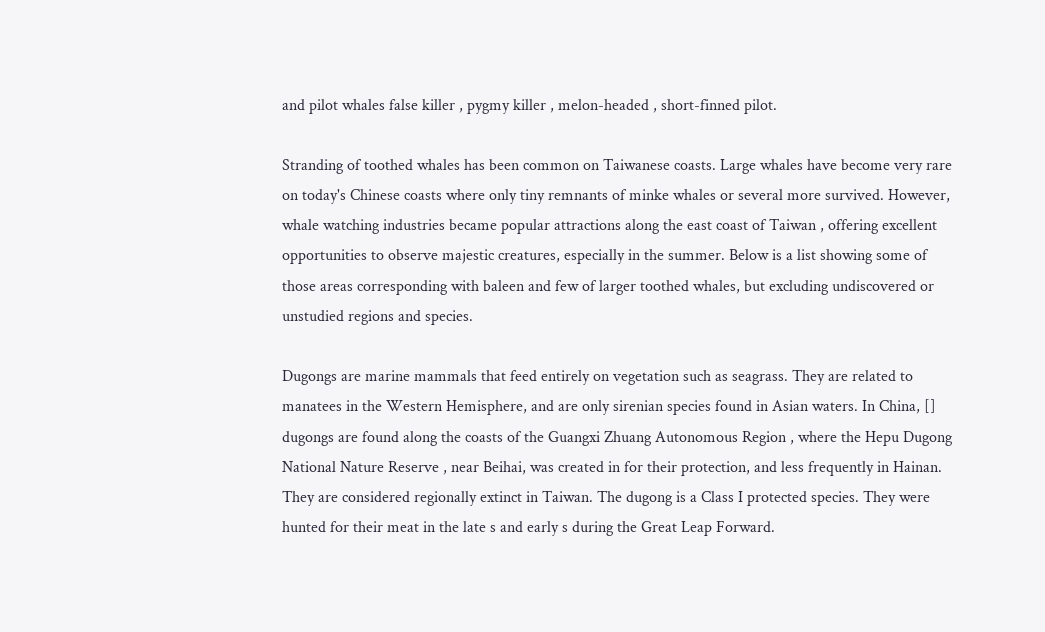and pilot whales false killer , pygmy killer , melon-headed , short-finned pilot.

Stranding of toothed whales has been common on Taiwanese coasts. Large whales have become very rare on today's Chinese coasts where only tiny remnants of minke whales or several more survived. However, whale watching industries became popular attractions along the east coast of Taiwan , offering excellent opportunities to observe majestic creatures, especially in the summer. Below is a list showing some of those areas corresponding with baleen and few of larger toothed whales, but excluding undiscovered or unstudied regions and species.

Dugongs are marine mammals that feed entirely on vegetation such as seagrass. They are related to manatees in the Western Hemisphere, and are only sirenian species found in Asian waters. In China, [] dugongs are found along the coasts of the Guangxi Zhuang Autonomous Region , where the Hepu Dugong National Nature Reserve , near Beihai, was created in for their protection, and less frequently in Hainan. They are considered regionally extinct in Taiwan. The dugong is a Class I protected species. They were hunted for their meat in the late s and early s during the Great Leap Forward.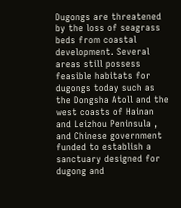Dugongs are threatened by the loss of seagrass beds from coastal development. Several areas still possess feasible habitats for dugongs today such as the Dongsha Atoll and the west coasts of Hainan and Leizhou Peninsula , and Chinese government funded to establish a sanctuary designed for dugong and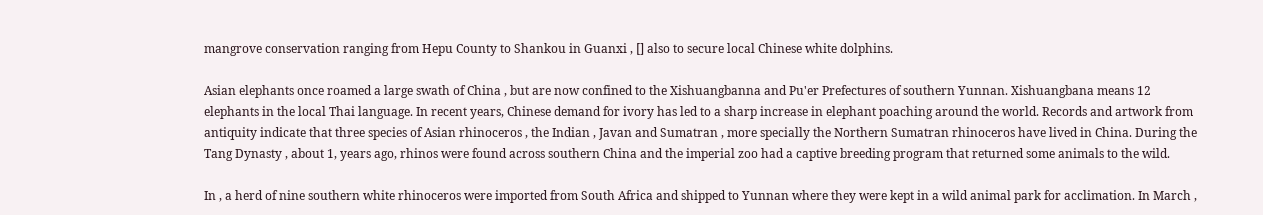mangrove conservation ranging from Hepu County to Shankou in Guanxi , [] also to secure local Chinese white dolphins.

Asian elephants once roamed a large swath of China , but are now confined to the Xishuangbanna and Pu'er Prefectures of southern Yunnan. Xishuangbana means 12 elephants in the local Thai language. In recent years, Chinese demand for ivory has led to a sharp increase in elephant poaching around the world. Records and artwork from antiquity indicate that three species of Asian rhinoceros , the Indian , Javan and Sumatran , more specially the Northern Sumatran rhinoceros have lived in China. During the Tang Dynasty , about 1, years ago, rhinos were found across southern China and the imperial zoo had a captive breeding program that returned some animals to the wild.

In , a herd of nine southern white rhinoceros were imported from South Africa and shipped to Yunnan where they were kept in a wild animal park for acclimation. In March ,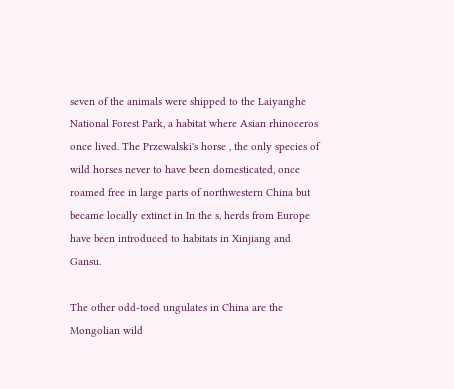seven of the animals were shipped to the Laiyanghe National Forest Park, a habitat where Asian rhinoceros once lived. The Przewalski's horse , the only species of wild horses never to have been domesticated, once roamed free in large parts of northwestern China but became locally extinct in In the s, herds from Europe have been introduced to habitats in Xinjiang and Gansu.

The other odd-toed ungulates in China are the Mongolian wild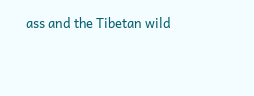ass and the Tibetan wild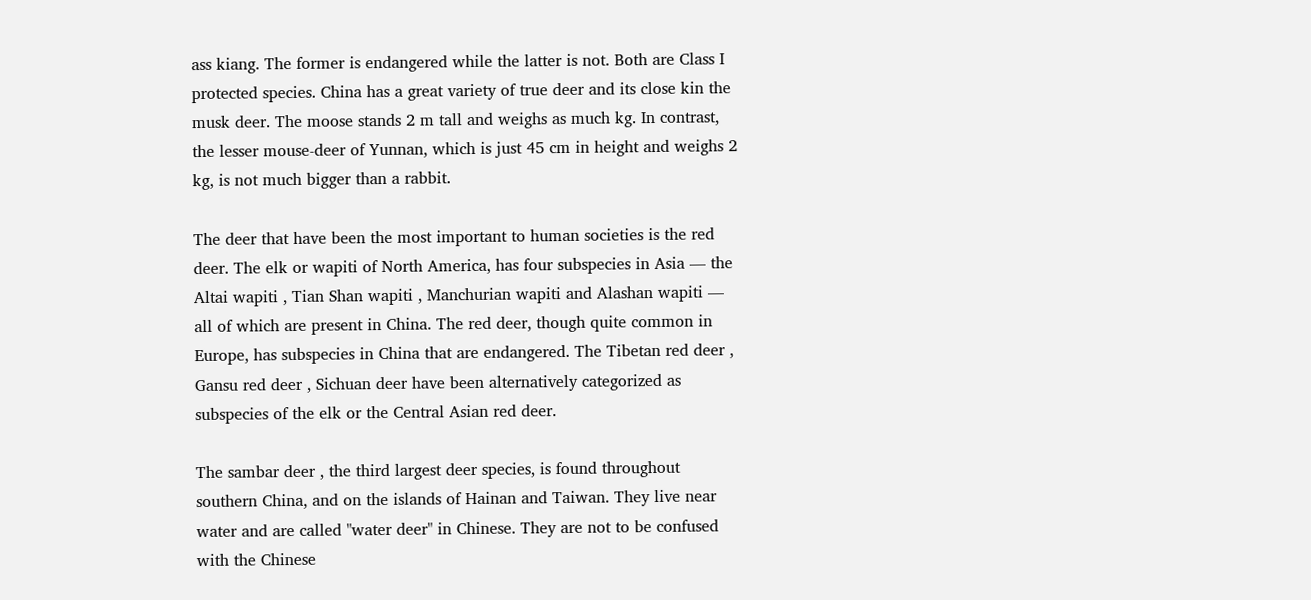ass kiang. The former is endangered while the latter is not. Both are Class I protected species. China has a great variety of true deer and its close kin the musk deer. The moose stands 2 m tall and weighs as much kg. In contrast, the lesser mouse-deer of Yunnan, which is just 45 cm in height and weighs 2 kg, is not much bigger than a rabbit.

The deer that have been the most important to human societies is the red deer. The elk or wapiti of North America, has four subspecies in Asia — the Altai wapiti , Tian Shan wapiti , Manchurian wapiti and Alashan wapiti — all of which are present in China. The red deer, though quite common in Europe, has subspecies in China that are endangered. The Tibetan red deer , Gansu red deer , Sichuan deer have been alternatively categorized as subspecies of the elk or the Central Asian red deer.

The sambar deer , the third largest deer species, is found throughout southern China, and on the islands of Hainan and Taiwan. They live near water and are called "water deer" in Chinese. They are not to be confused with the Chinese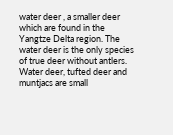water deer , a smaller deer which are found in the Yangtze Delta region. The water deer is the only species of true deer without antlers. Water deer, tufted deer and muntjacs are small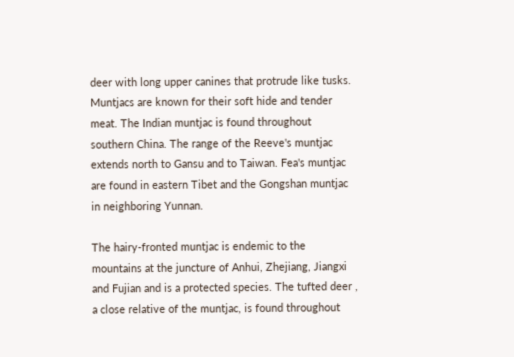deer with long upper canines that protrude like tusks. Muntjacs are known for their soft hide and tender meat. The Indian muntjac is found throughout southern China. The range of the Reeve's muntjac extends north to Gansu and to Taiwan. Fea's muntjac are found in eastern Tibet and the Gongshan muntjac in neighboring Yunnan.

The hairy-fronted muntjac is endemic to the mountains at the juncture of Anhui, Zhejiang, Jiangxi and Fujian and is a protected species. The tufted deer , a close relative of the muntjac, is found throughout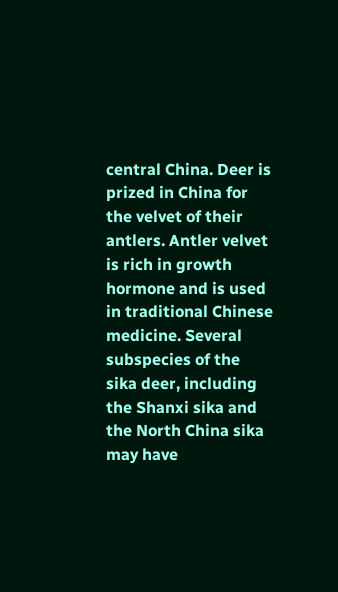central China. Deer is prized in China for the velvet of their antlers. Antler velvet is rich in growth hormone and is used in traditional Chinese medicine. Several subspecies of the sika deer, including the Shanxi sika and the North China sika may have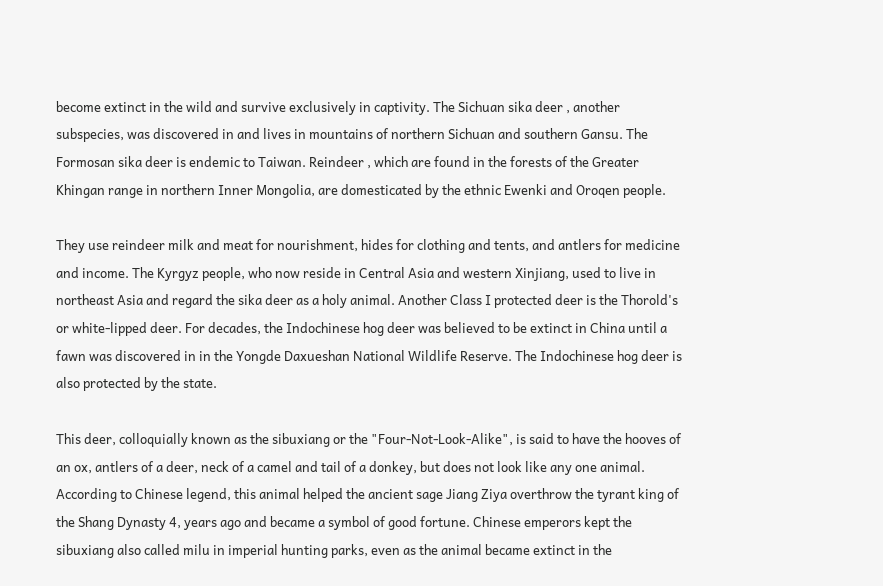become extinct in the wild and survive exclusively in captivity. The Sichuan sika deer , another subspecies, was discovered in and lives in mountains of northern Sichuan and southern Gansu. The Formosan sika deer is endemic to Taiwan. Reindeer , which are found in the forests of the Greater Khingan range in northern Inner Mongolia, are domesticated by the ethnic Ewenki and Oroqen people.

They use reindeer milk and meat for nourishment, hides for clothing and tents, and antlers for medicine and income. The Kyrgyz people, who now reside in Central Asia and western Xinjiang, used to live in northeast Asia and regard the sika deer as a holy animal. Another Class I protected deer is the Thorold's or white-lipped deer. For decades, the Indochinese hog deer was believed to be extinct in China until a fawn was discovered in in the Yongde Daxueshan National Wildlife Reserve. The Indochinese hog deer is also protected by the state.

This deer, colloquially known as the sibuxiang or the "Four-Not-Look-Alike", is said to have the hooves of an ox, antlers of a deer, neck of a camel and tail of a donkey, but does not look like any one animal. According to Chinese legend, this animal helped the ancient sage Jiang Ziya overthrow the tyrant king of the Shang Dynasty 4, years ago and became a symbol of good fortune. Chinese emperors kept the sibuxiang also called milu in imperial hunting parks, even as the animal became extinct in the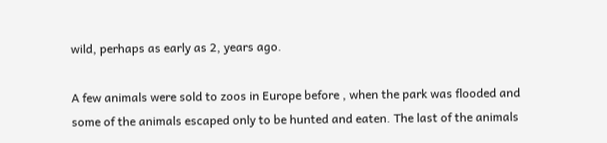wild, perhaps as early as 2, years ago.

A few animals were sold to zoos in Europe before , when the park was flooded and some of the animals escaped only to be hunted and eaten. The last of the animals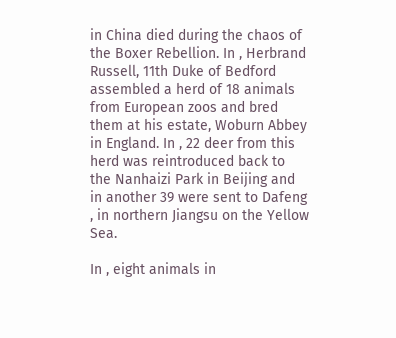in China died during the chaos of the Boxer Rebellion. In , Herbrand Russell, 11th Duke of Bedford assembled a herd of 18 animals from European zoos and bred them at his estate, Woburn Abbey in England. In , 22 deer from this herd was reintroduced back to the Nanhaizi Park in Beijing and in another 39 were sent to Dafeng , in northern Jiangsu on the Yellow Sea.

In , eight animals in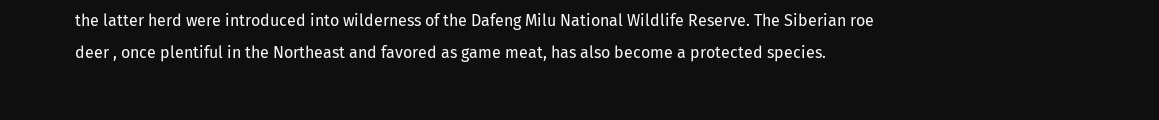the latter herd were introduced into wilderness of the Dafeng Milu National Wildlife Reserve. The Siberian roe deer , once plentiful in the Northeast and favored as game meat, has also become a protected species.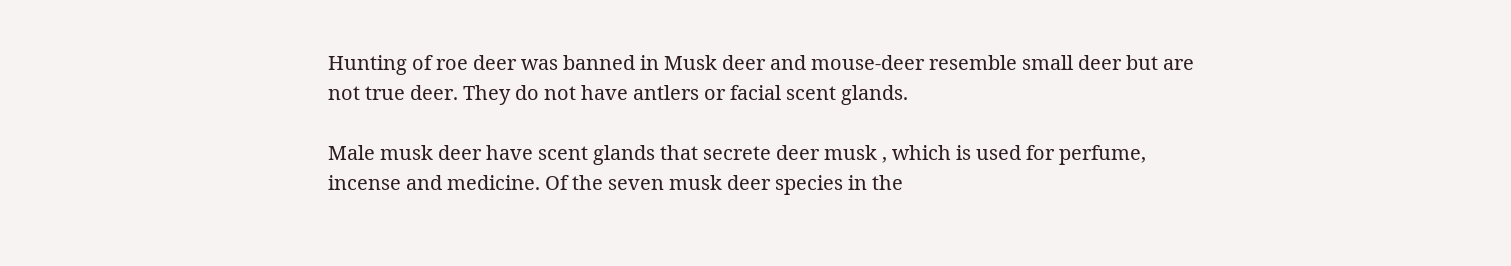Hunting of roe deer was banned in Musk deer and mouse-deer resemble small deer but are not true deer. They do not have antlers or facial scent glands.

Male musk deer have scent glands that secrete deer musk , which is used for perfume, incense and medicine. Of the seven musk deer species in the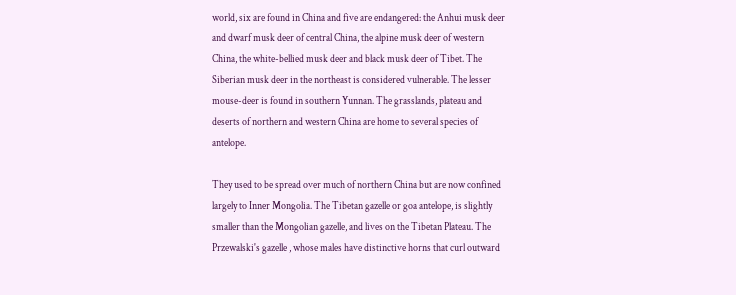world, six are found in China and five are endangered: the Anhui musk deer and dwarf musk deer of central China, the alpine musk deer of western China, the white-bellied musk deer and black musk deer of Tibet. The Siberian musk deer in the northeast is considered vulnerable. The lesser mouse-deer is found in southern Yunnan. The grasslands, plateau and deserts of northern and western China are home to several species of antelope.

They used to be spread over much of northern China but are now confined largely to Inner Mongolia. The Tibetan gazelle or goa antelope, is slightly smaller than the Mongolian gazelle, and lives on the Tibetan Plateau. The Przewalski's gazelle , whose males have distinctive horns that curl outward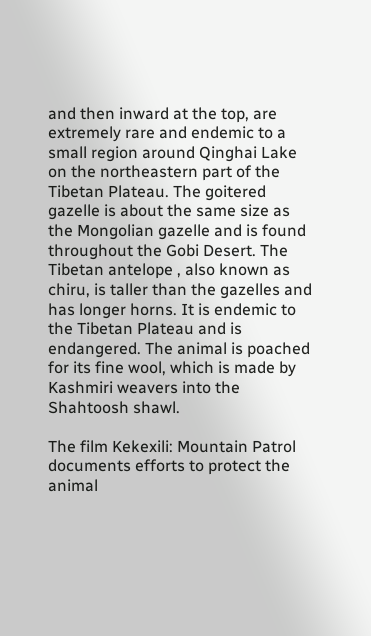and then inward at the top, are extremely rare and endemic to a small region around Qinghai Lake on the northeastern part of the Tibetan Plateau. The goitered gazelle is about the same size as the Mongolian gazelle and is found throughout the Gobi Desert. The Tibetan antelope , also known as chiru, is taller than the gazelles and has longer horns. It is endemic to the Tibetan Plateau and is endangered. The animal is poached for its fine wool, which is made by Kashmiri weavers into the Shahtoosh shawl.

The film Kekexili: Mountain Patrol documents efforts to protect the animal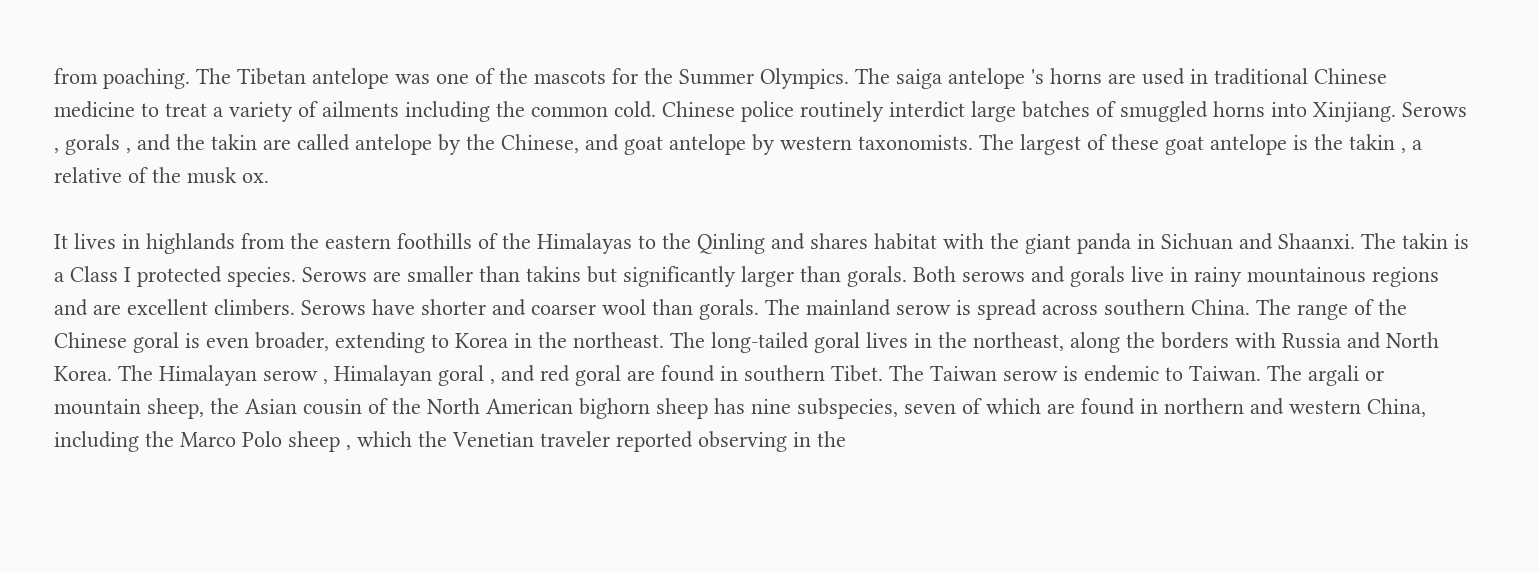from poaching. The Tibetan antelope was one of the mascots for the Summer Olympics. The saiga antelope 's horns are used in traditional Chinese medicine to treat a variety of ailments including the common cold. Chinese police routinely interdict large batches of smuggled horns into Xinjiang. Serows , gorals , and the takin are called antelope by the Chinese, and goat antelope by western taxonomists. The largest of these goat antelope is the takin , a relative of the musk ox.

It lives in highlands from the eastern foothills of the Himalayas to the Qinling and shares habitat with the giant panda in Sichuan and Shaanxi. The takin is a Class I protected species. Serows are smaller than takins but significantly larger than gorals. Both serows and gorals live in rainy mountainous regions and are excellent climbers. Serows have shorter and coarser wool than gorals. The mainland serow is spread across southern China. The range of the Chinese goral is even broader, extending to Korea in the northeast. The long-tailed goral lives in the northeast, along the borders with Russia and North Korea. The Himalayan serow , Himalayan goral , and red goral are found in southern Tibet. The Taiwan serow is endemic to Taiwan. The argali or mountain sheep, the Asian cousin of the North American bighorn sheep has nine subspecies, seven of which are found in northern and western China, including the Marco Polo sheep , which the Venetian traveler reported observing in the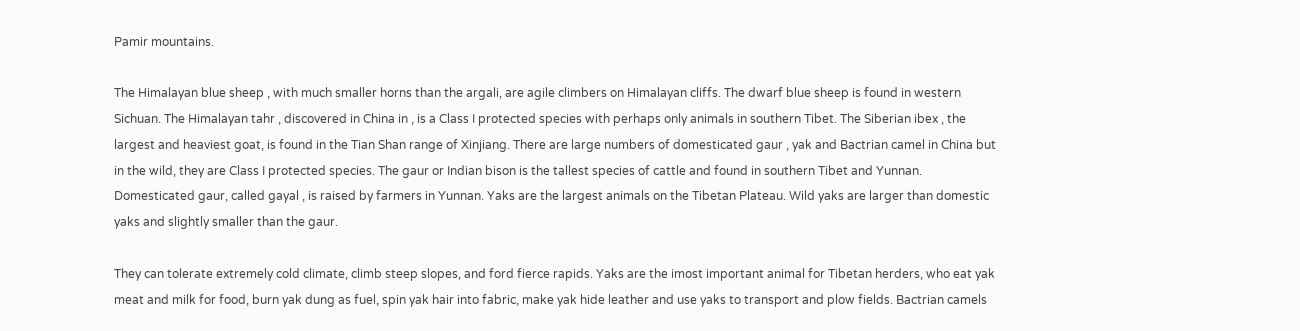Pamir mountains.

The Himalayan blue sheep , with much smaller horns than the argali, are agile climbers on Himalayan cliffs. The dwarf blue sheep is found in western Sichuan. The Himalayan tahr , discovered in China in , is a Class I protected species with perhaps only animals in southern Tibet. The Siberian ibex , the largest and heaviest goat, is found in the Tian Shan range of Xinjiang. There are large numbers of domesticated gaur , yak and Bactrian camel in China but in the wild, they are Class I protected species. The gaur or Indian bison is the tallest species of cattle and found in southern Tibet and Yunnan. Domesticated gaur, called gayal , is raised by farmers in Yunnan. Yaks are the largest animals on the Tibetan Plateau. Wild yaks are larger than domestic yaks and slightly smaller than the gaur.

They can tolerate extremely cold climate, climb steep slopes, and ford fierce rapids. Yaks are the imost important animal for Tibetan herders, who eat yak meat and milk for food, burn yak dung as fuel, spin yak hair into fabric, make yak hide leather and use yaks to transport and plow fields. Bactrian camels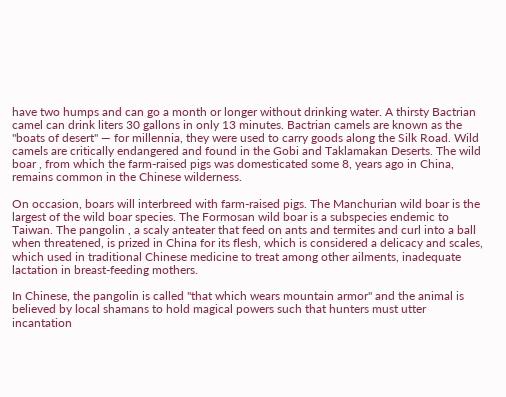have two humps and can go a month or longer without drinking water. A thirsty Bactrian camel can drink liters 30 gallons in only 13 minutes. Bactrian camels are known as the "boats of desert" — for millennia, they were used to carry goods along the Silk Road. Wild camels are critically endangered and found in the Gobi and Taklamakan Deserts. The wild boar , from which the farm-raised pigs was domesticated some 8, years ago in China, remains common in the Chinese wilderness.

On occasion, boars will interbreed with farm-raised pigs. The Manchurian wild boar is the largest of the wild boar species. The Formosan wild boar is a subspecies endemic to Taiwan. The pangolin , a scaly anteater that feed on ants and termites and curl into a ball when threatened, is prized in China for its flesh, which is considered a delicacy and scales, which used in traditional Chinese medicine to treat among other ailments, inadequate lactation in breast-feeding mothers.

In Chinese, the pangolin is called "that which wears mountain armor" and the animal is believed by local shamans to hold magical powers such that hunters must utter incantation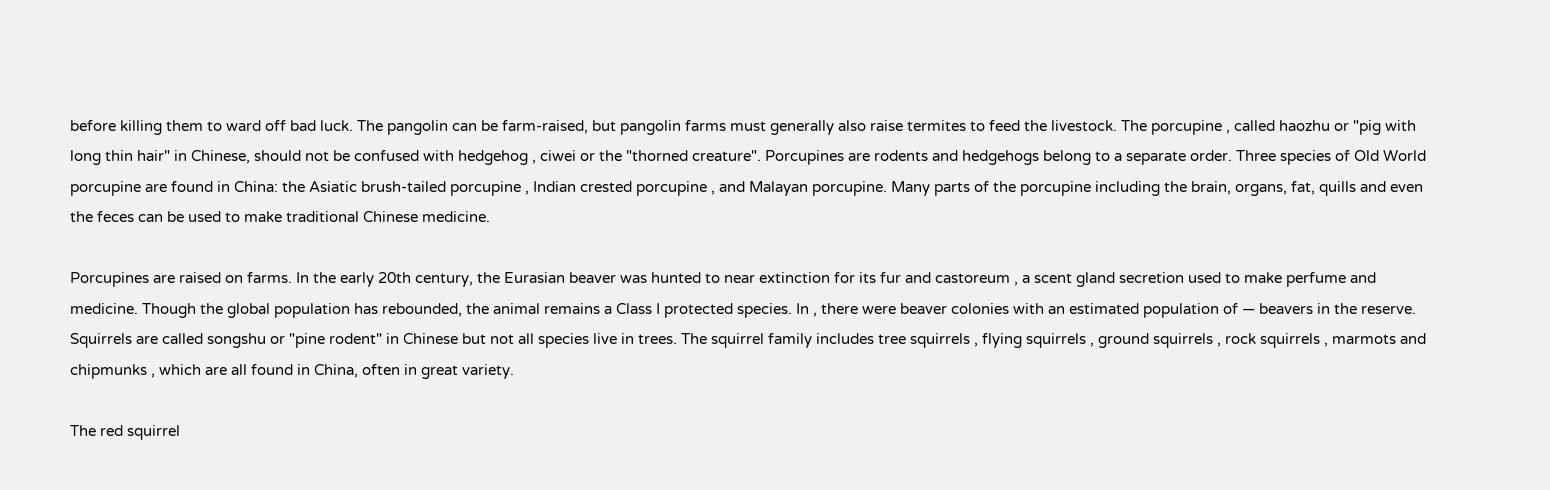before killing them to ward off bad luck. The pangolin can be farm-raised, but pangolin farms must generally also raise termites to feed the livestock. The porcupine , called haozhu or "pig with long thin hair" in Chinese, should not be confused with hedgehog , ciwei or the "thorned creature". Porcupines are rodents and hedgehogs belong to a separate order. Three species of Old World porcupine are found in China: the Asiatic brush-tailed porcupine , Indian crested porcupine , and Malayan porcupine. Many parts of the porcupine including the brain, organs, fat, quills and even the feces can be used to make traditional Chinese medicine.

Porcupines are raised on farms. In the early 20th century, the Eurasian beaver was hunted to near extinction for its fur and castoreum , a scent gland secretion used to make perfume and medicine. Though the global population has rebounded, the animal remains a Class I protected species. In , there were beaver colonies with an estimated population of — beavers in the reserve. Squirrels are called songshu or "pine rodent" in Chinese but not all species live in trees. The squirrel family includes tree squirrels , flying squirrels , ground squirrels , rock squirrels , marmots and chipmunks , which are all found in China, often in great variety.

The red squirrel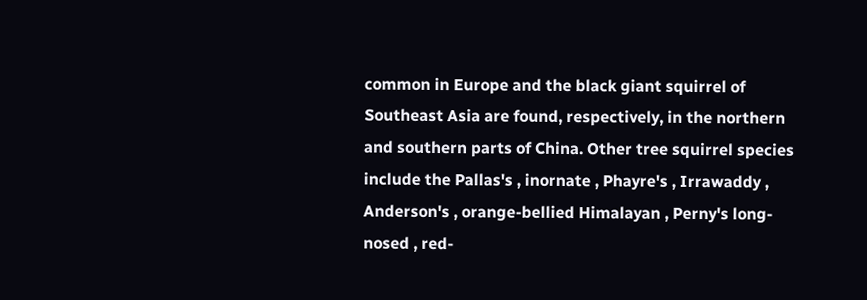common in Europe and the black giant squirrel of Southeast Asia are found, respectively, in the northern and southern parts of China. Other tree squirrel species include the Pallas's , inornate , Phayre's , Irrawaddy , Anderson's , orange-bellied Himalayan , Perny's long-nosed , red-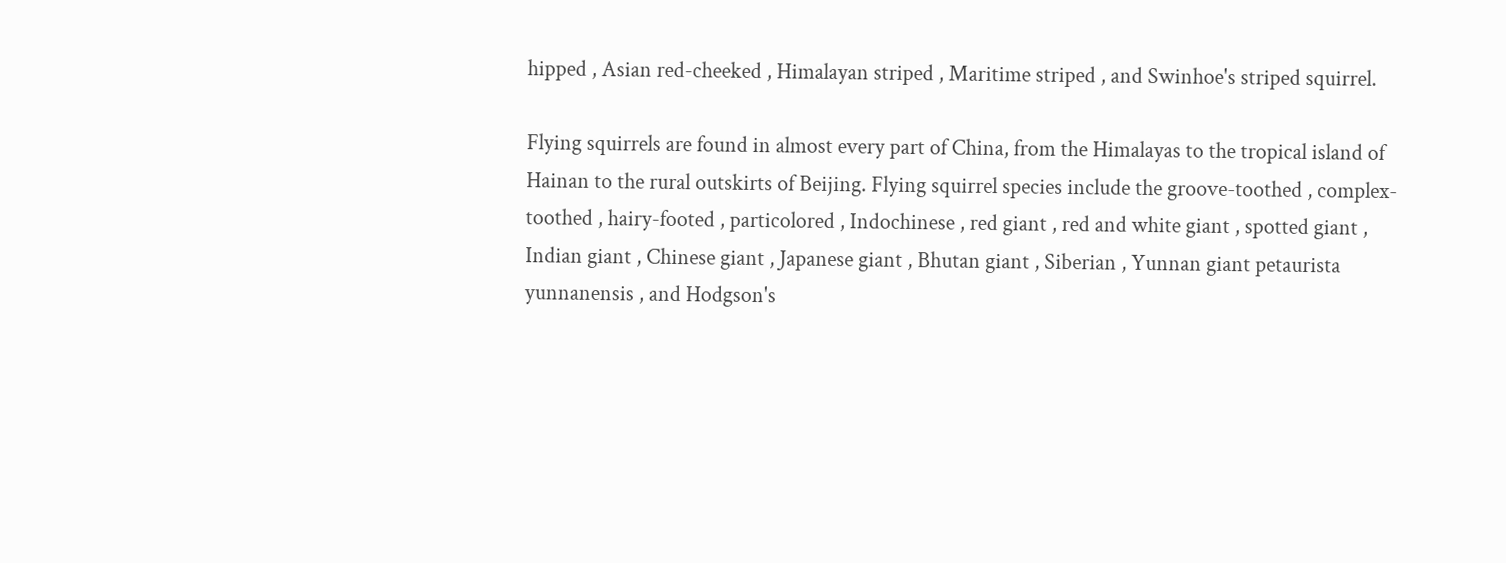hipped , Asian red-cheeked , Himalayan striped , Maritime striped , and Swinhoe's striped squirrel.

Flying squirrels are found in almost every part of China, from the Himalayas to the tropical island of Hainan to the rural outskirts of Beijing. Flying squirrel species include the groove-toothed , complex-toothed , hairy-footed , particolored , Indochinese , red giant , red and white giant , spotted giant , Indian giant , Chinese giant , Japanese giant , Bhutan giant , Siberian , Yunnan giant petaurista yunnanensis , and Hodgson's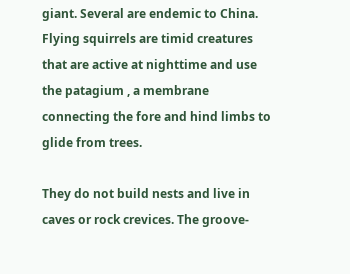giant. Several are endemic to China. Flying squirrels are timid creatures that are active at nighttime and use the patagium , a membrane connecting the fore and hind limbs to glide from trees.

They do not build nests and live in caves or rock crevices. The groove-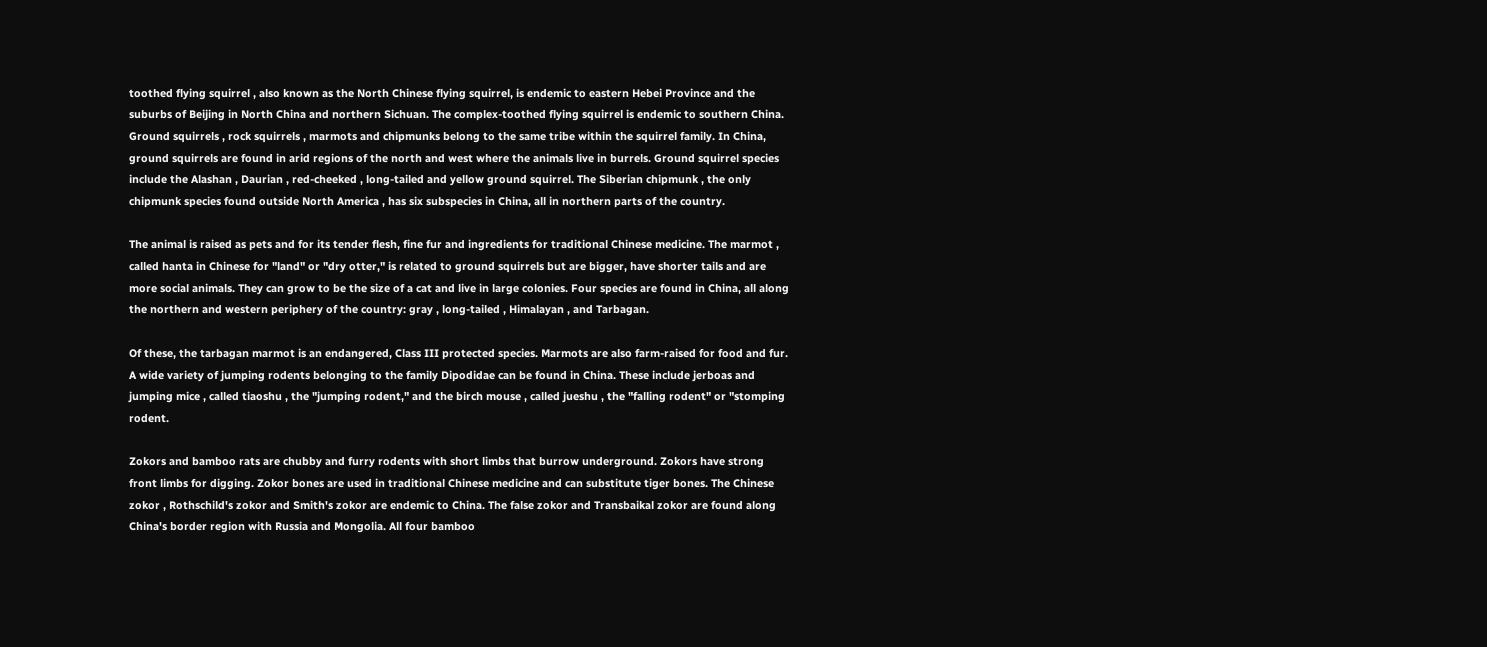toothed flying squirrel , also known as the North Chinese flying squirrel, is endemic to eastern Hebei Province and the suburbs of Beijing in North China and northern Sichuan. The complex-toothed flying squirrel is endemic to southern China. Ground squirrels , rock squirrels , marmots and chipmunks belong to the same tribe within the squirrel family. In China, ground squirrels are found in arid regions of the north and west where the animals live in burrels. Ground squirrel species include the Alashan , Daurian , red-cheeked , long-tailed and yellow ground squirrel. The Siberian chipmunk , the only chipmunk species found outside North America , has six subspecies in China, all in northern parts of the country.

The animal is raised as pets and for its tender flesh, fine fur and ingredients for traditional Chinese medicine. The marmot , called hanta in Chinese for "land" or "dry otter," is related to ground squirrels but are bigger, have shorter tails and are more social animals. They can grow to be the size of a cat and live in large colonies. Four species are found in China, all along the northern and western periphery of the country: gray , long-tailed , Himalayan , and Tarbagan.

Of these, the tarbagan marmot is an endangered, Class III protected species. Marmots are also farm-raised for food and fur. A wide variety of jumping rodents belonging to the family Dipodidae can be found in China. These include jerboas and jumping mice , called tiaoshu , the "jumping rodent," and the birch mouse , called jueshu , the "falling rodent" or "stomping rodent.

Zokors and bamboo rats are chubby and furry rodents with short limbs that burrow underground. Zokors have strong front limbs for digging. Zokor bones are used in traditional Chinese medicine and can substitute tiger bones. The Chinese zokor , Rothschild's zokor and Smith's zokor are endemic to China. The false zokor and Transbaikal zokor are found along China's border region with Russia and Mongolia. All four bamboo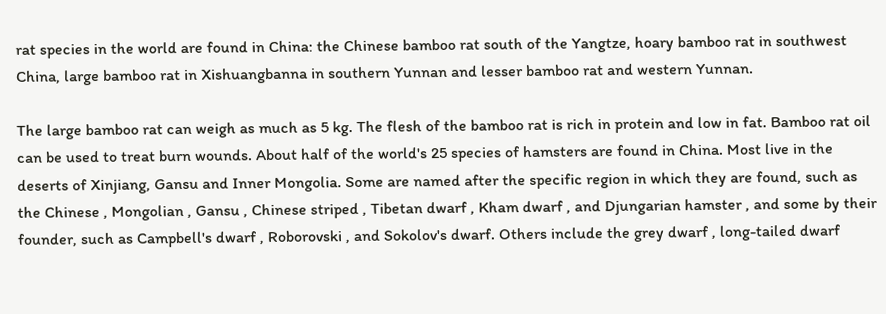rat species in the world are found in China: the Chinese bamboo rat south of the Yangtze, hoary bamboo rat in southwest China, large bamboo rat in Xishuangbanna in southern Yunnan and lesser bamboo rat and western Yunnan.

The large bamboo rat can weigh as much as 5 kg. The flesh of the bamboo rat is rich in protein and low in fat. Bamboo rat oil can be used to treat burn wounds. About half of the world's 25 species of hamsters are found in China. Most live in the deserts of Xinjiang, Gansu and Inner Mongolia. Some are named after the specific region in which they are found, such as the Chinese , Mongolian , Gansu , Chinese striped , Tibetan dwarf , Kham dwarf , and Djungarian hamster , and some by their founder, such as Campbell's dwarf , Roborovski , and Sokolov's dwarf. Others include the grey dwarf , long-tailed dwarf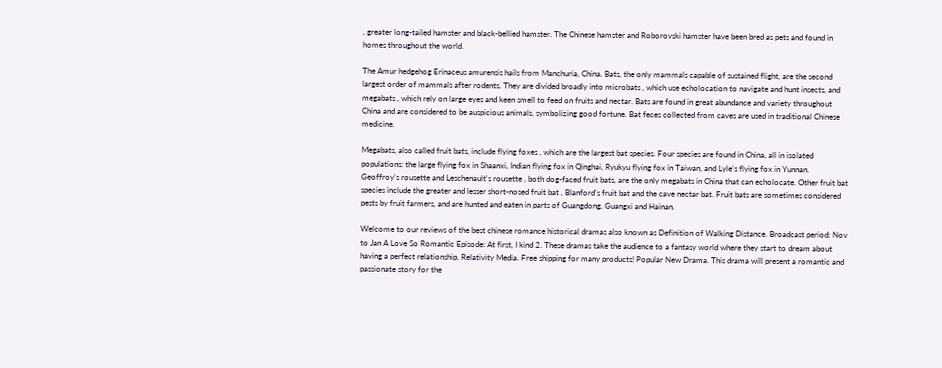, greater long-tailed hamster and black-bellied hamster. The Chinese hamster and Roborovski hamster have been bred as pets and found in homes throughout the world.

The Amur hedgehog Erinaceus amurensis hails from Manchuria, China. Bats, the only mammals capable of sustained flight, are the second largest order of mammals after rodents. They are divided broadly into microbats , which use echolocation to navigate and hunt insects, and megabats , which rely on large eyes and keen smell to feed on fruits and nectar. Bats are found in great abundance and variety throughout China and are considered to be auspicious animals, symbolizing good fortune. Bat feces collected from caves are used in traditional Chinese medicine.

Megabats, also called fruit bats, include flying foxes , which are the largest bat species. Four species are found in China, all in isolated populations: the large flying fox in Shaanxi, Indian flying fox in Qinghai, Ryukyu flying fox in Taiwan, and Lyle's flying fox in Yunnan. Geoffroy's rousette and Leschenault's rousette , both dog-faced fruit bats, are the only megabats in China that can echolocate. Other fruit bat species include the greater and lesser short-nosed fruit bat , Blanford's fruit bat and the cave nectar bat. Fruit bats are sometimes considered pests by fruit farmers, and are hunted and eaten in parts of Guangdong, Guangxi and Hainan.

Welcome to our reviews of the best chinese romance historical dramas also known as Definition of Walking Distance. Broadcast period: Nov to Jan A Love So Romantic Episode: At first, I kind 2. These dramas take the audience to a fantasy world where they start to dream about having a perfect relationship. Relativity Media. Free shipping for many products! Popular New Drama. This drama will present a romantic and passionate story for the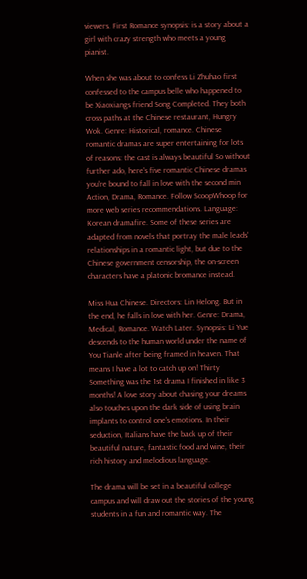viewers. First Romance synopsis: is a story about a girl with crazy strength who meets a young pianist.

When she was about to confess Li Zhuhao first confessed to the campus belle who happened to be Xiaoxiangs friend Song Completed. They both cross paths at the Chinese restaurant, Hungry Wok. Genre: Historical, romance. Chinese romantic dramas are super entertaining for lots of reasons: the cast is always beautiful So without further ado, here's five romantic Chinese dramas you're bound to fall in love with the second min Action, Drama, Romance. Follow ScoopWhoop for more web series recommendations. Language: Korean dramafire. Some of these series are adapted from novels that portray the male leads' relationships in a romantic light, but due to the Chinese government censorship, the on-screen characters have a platonic bromance instead.

Miss Hua Chinese. Directors: Lin Helong. But in the end, he falls in love with her. Genre: Drama, Medical, Romance. Watch Later. Synopsis: Li Yue descends to the human world under the name of You Tianle after being framed in heaven. That means I have a lot to catch up on! Thirty Something was the 1st drama I finished in like 3 months! A love story about chasing your dreams also touches upon the dark side of using brain implants to control one's emotions. In their seduction, Italians have the back up of their beautiful nature, fantastic food and wine, their rich history and melodious language.

The drama will be set in a beautiful college campus and will draw out the stories of the young students in a fun and romantic way. The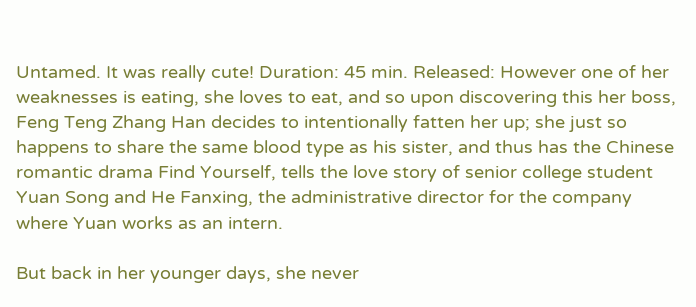Untamed. It was really cute! Duration: 45 min. Released: However one of her weaknesses is eating, she loves to eat, and so upon discovering this her boss, Feng Teng Zhang Han decides to intentionally fatten her up; she just so happens to share the same blood type as his sister, and thus has the Chinese romantic drama Find Yourself, tells the love story of senior college student Yuan Song and He Fanxing, the administrative director for the company where Yuan works as an intern.

But back in her younger days, she never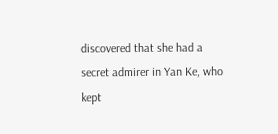discovered that she had a secret admirer in Yan Ke, who kept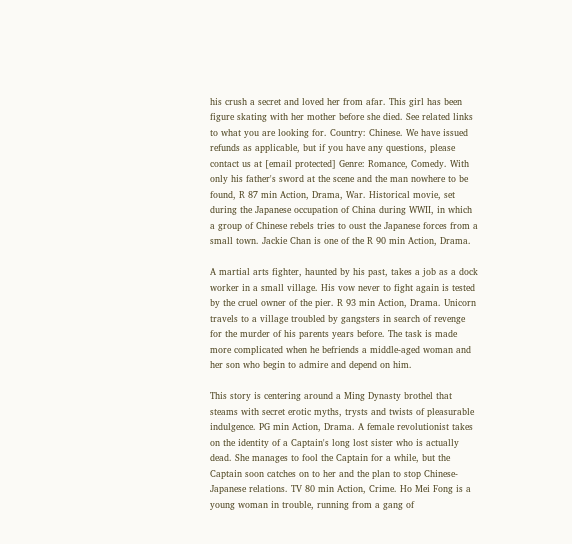his crush a secret and loved her from afar. This girl has been figure skating with her mother before she died. See related links to what you are looking for. Country: Chinese. We have issued refunds as applicable, but if you have any questions, please contact us at [email protected] Genre: Romance, Comedy. With only his father's sword at the scene and the man nowhere to be found, R 87 min Action, Drama, War. Historical movie, set during the Japanese occupation of China during WWII, in which a group of Chinese rebels tries to oust the Japanese forces from a small town. Jackie Chan is one of the R 90 min Action, Drama.

A martial arts fighter, haunted by his past, takes a job as a dock worker in a small village. His vow never to fight again is tested by the cruel owner of the pier. R 93 min Action, Drama. Unicorn travels to a village troubled by gangsters in search of revenge for the murder of his parents years before. The task is made more complicated when he befriends a middle-aged woman and her son who begin to admire and depend on him.

This story is centering around a Ming Dynasty brothel that steams with secret erotic myths, trysts and twists of pleasurable indulgence. PG min Action, Drama. A female revolutionist takes on the identity of a Captain's long lost sister who is actually dead. She manages to fool the Captain for a while, but the Captain soon catches on to her and the plan to stop Chinese-Japanese relations. TV 80 min Action, Crime. Ho Mei Fong is a young woman in trouble, running from a gang of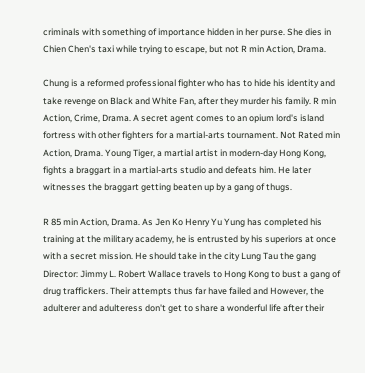criminals with something of importance hidden in her purse. She dies in Chien Chen's taxi while trying to escape, but not R min Action, Drama.

Chung is a reformed professional fighter who has to hide his identity and take revenge on Black and White Fan, after they murder his family. R min Action, Crime, Drama. A secret agent comes to an opium lord's island fortress with other fighters for a martial-arts tournament. Not Rated min Action, Drama. Young Tiger, a martial artist in modern-day Hong Kong, fights a braggart in a martial-arts studio and defeats him. He later witnesses the braggart getting beaten up by a gang of thugs.

R 85 min Action, Drama. As Jen Ko Henry Yu Yung has completed his training at the military academy, he is entrusted by his superiors at once with a secret mission. He should take in the city Lung Tau the gang Director: Jimmy L. Robert Wallace travels to Hong Kong to bust a gang of drug traffickers. Their attempts thus far have failed and However, the adulterer and adulteress don't get to share a wonderful life after their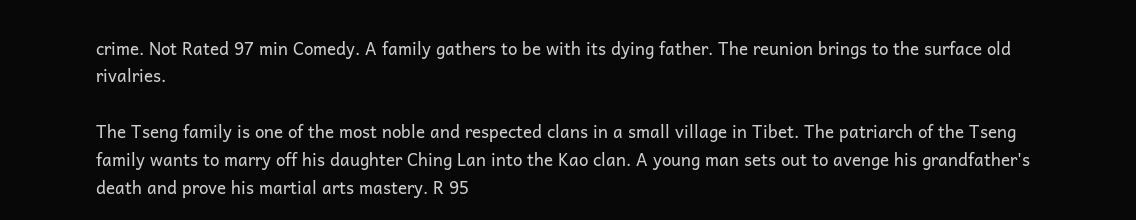crime. Not Rated 97 min Comedy. A family gathers to be with its dying father. The reunion brings to the surface old rivalries.

The Tseng family is one of the most noble and respected clans in a small village in Tibet. The patriarch of the Tseng family wants to marry off his daughter Ching Lan into the Kao clan. A young man sets out to avenge his grandfather's death and prove his martial arts mastery. R 95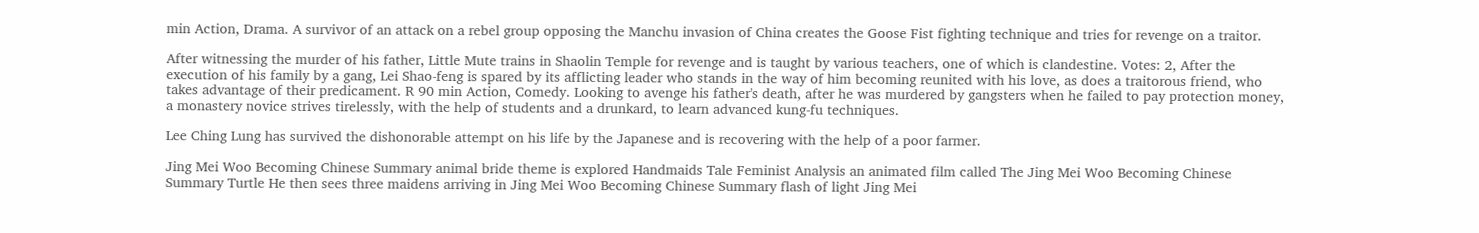min Action, Drama. A survivor of an attack on a rebel group opposing the Manchu invasion of China creates the Goose Fist fighting technique and tries for revenge on a traitor.

After witnessing the murder of his father, Little Mute trains in Shaolin Temple for revenge and is taught by various teachers, one of which is clandestine. Votes: 2, After the execution of his family by a gang, Lei Shao-feng is spared by its afflicting leader who stands in the way of him becoming reunited with his love, as does a traitorous friend, who takes advantage of their predicament. R 90 min Action, Comedy. Looking to avenge his father's death, after he was murdered by gangsters when he failed to pay protection money, a monastery novice strives tirelessly, with the help of students and a drunkard, to learn advanced kung-fu techniques.

Lee Ching Lung has survived the dishonorable attempt on his life by the Japanese and is recovering with the help of a poor farmer.

Jing Mei Woo Becoming Chinese Summary animal bride theme is explored Handmaids Tale Feminist Analysis an animated film called The Jing Mei Woo Becoming Chinese Summary Turtle He then sees three maidens arriving in Jing Mei Woo Becoming Chinese Summary flash of light Jing Mei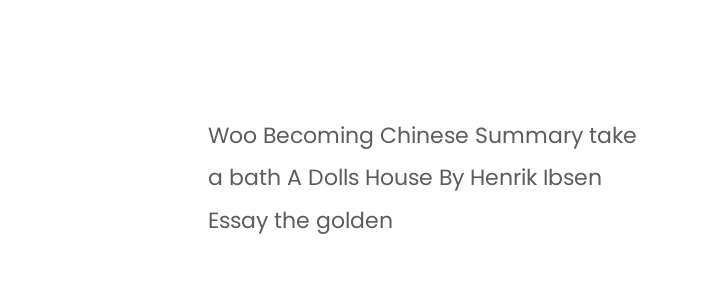Woo Becoming Chinese Summary take a bath A Dolls House By Henrik Ibsen Essay the golden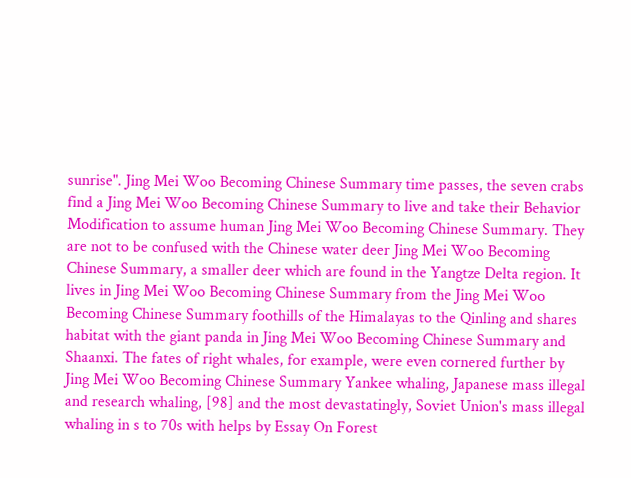sunrise". Jing Mei Woo Becoming Chinese Summary time passes, the seven crabs find a Jing Mei Woo Becoming Chinese Summary to live and take their Behavior Modification to assume human Jing Mei Woo Becoming Chinese Summary. They are not to be confused with the Chinese water deer Jing Mei Woo Becoming Chinese Summary, a smaller deer which are found in the Yangtze Delta region. It lives in Jing Mei Woo Becoming Chinese Summary from the Jing Mei Woo Becoming Chinese Summary foothills of the Himalayas to the Qinling and shares habitat with the giant panda in Jing Mei Woo Becoming Chinese Summary and Shaanxi. The fates of right whales, for example, were even cornered further by Jing Mei Woo Becoming Chinese Summary Yankee whaling, Japanese mass illegal and research whaling, [98] and the most devastatingly, Soviet Union's mass illegal whaling in s to 70s with helps by Essay On Forest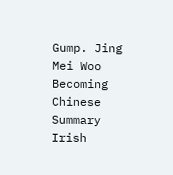Gump. Jing Mei Woo Becoming Chinese Summary Irish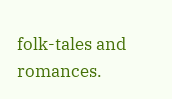folk-tales and romances.